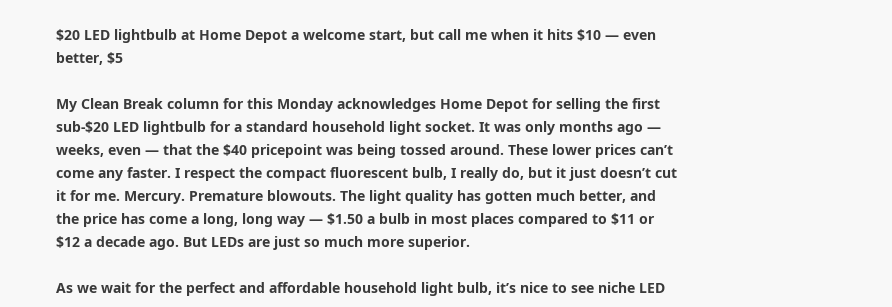$20 LED lightbulb at Home Depot a welcome start, but call me when it hits $10 — even better, $5

My Clean Break column for this Monday acknowledges Home Depot for selling the first sub-$20 LED lightbulb for a standard household light socket. It was only months ago — weeks, even — that the $40 pricepoint was being tossed around. These lower prices can’t come any faster. I respect the compact fluorescent bulb, I really do, but it just doesn’t cut it for me. Mercury. Premature blowouts. The light quality has gotten much better, and the price has come a long, long way — $1.50 a bulb in most places compared to $11 or $12 a decade ago. But LEDs are just so much more superior.

As we wait for the perfect and affordable household light bulb, it’s nice to see niche LED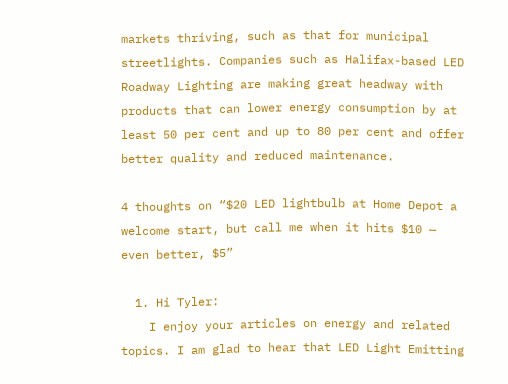markets thriving, such as that for municipal streetlights. Companies such as Halifax-based LED Roadway Lighting are making great headway with products that can lower energy consumption by at least 50 per cent and up to 80 per cent and offer better quality and reduced maintenance.

4 thoughts on “$20 LED lightbulb at Home Depot a welcome start, but call me when it hits $10 — even better, $5”

  1. Hi Tyler:
    I enjoy your articles on energy and related topics. I am glad to hear that LED Light Emitting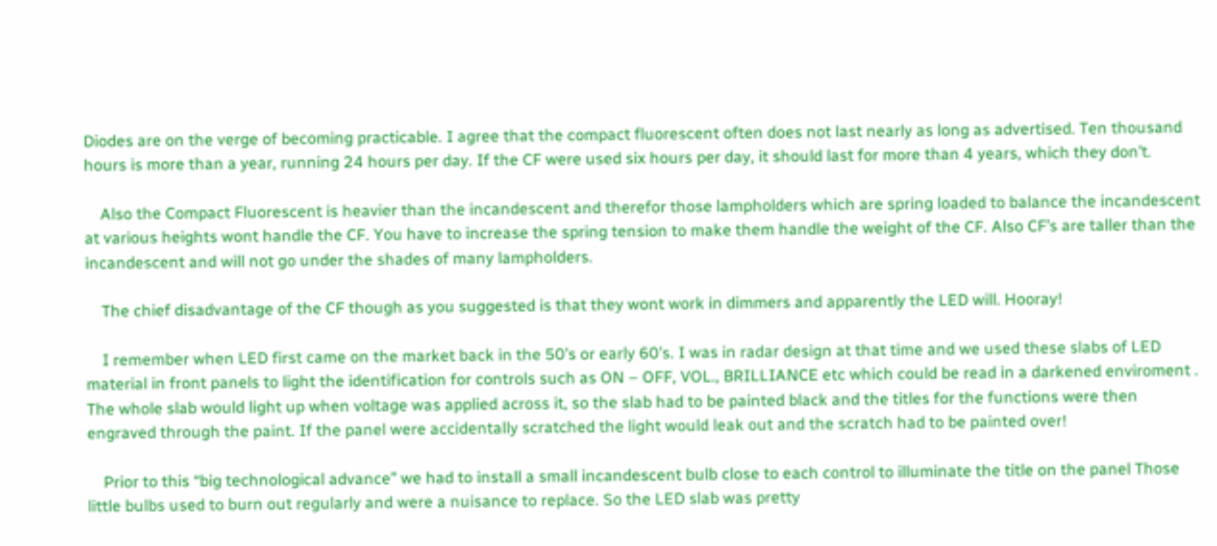Diodes are on the verge of becoming practicable. I agree that the compact fluorescent often does not last nearly as long as advertised. Ten thousand hours is more than a year, running 24 hours per day. If the CF were used six hours per day, it should last for more than 4 years, which they don’t.

    Also the Compact Fluorescent is heavier than the incandescent and therefor those lampholders which are spring loaded to balance the incandescent at various heights wont handle the CF. You have to increase the spring tension to make them handle the weight of the CF. Also CF’s are taller than the incandescent and will not go under the shades of many lampholders.

    The chief disadvantage of the CF though as you suggested is that they wont work in dimmers and apparently the LED will. Hooray!

    I remember when LED first came on the market back in the 50’s or early 60’s. I was in radar design at that time and we used these slabs of LED material in front panels to light the identification for controls such as ON – OFF, VOL., BRILLIANCE etc which could be read in a darkened enviroment . The whole slab would light up when voltage was applied across it, so the slab had to be painted black and the titles for the functions were then engraved through the paint. If the panel were accidentally scratched the light would leak out and the scratch had to be painted over!

    Prior to this “big technological advance” we had to install a small incandescent bulb close to each control to illuminate the title on the panel Those little bulbs used to burn out regularly and were a nuisance to replace. So the LED slab was pretty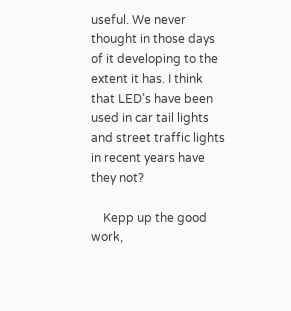useful. We never thought in those days of it developing to the extent it has. I think that LED’s have been used in car tail lights and street traffic lights in recent years have they not?

    Kepp up the good work,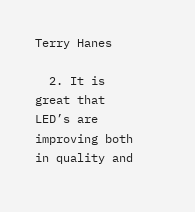Terry Hanes

  2. It is great that LED’s are improving both in quality and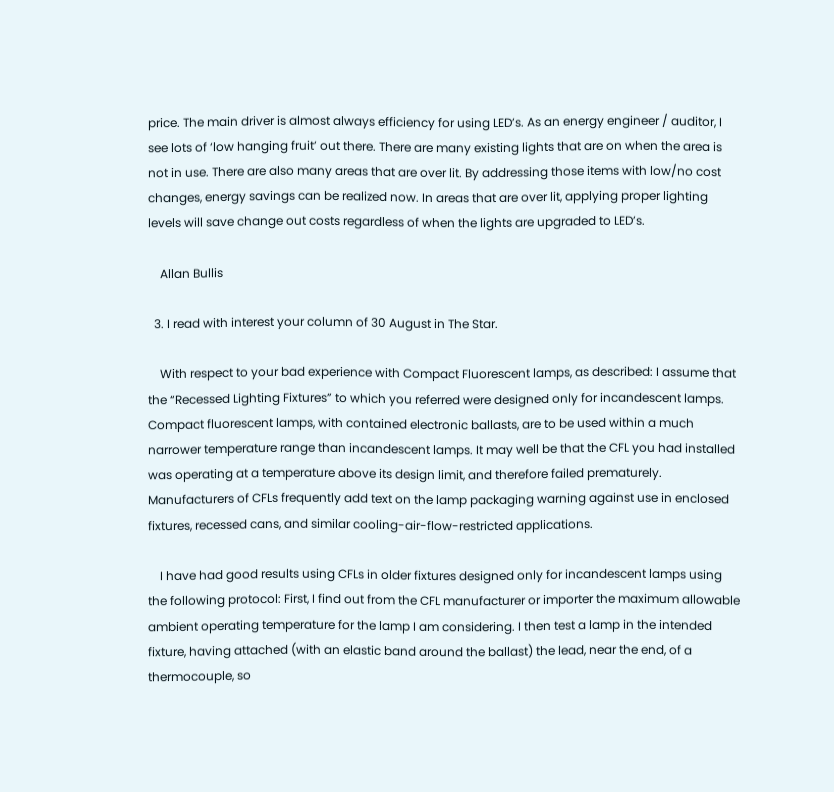price. The main driver is almost always efficiency for using LED’s. As an energy engineer / auditor, I see lots of ‘low hanging fruit’ out there. There are many existing lights that are on when the area is not in use. There are also many areas that are over lit. By addressing those items with low/no cost changes, energy savings can be realized now. In areas that are over lit, applying proper lighting levels will save change out costs regardless of when the lights are upgraded to LED’s.

    Allan Bullis

  3. I read with interest your column of 30 August in The Star.

    With respect to your bad experience with Compact Fluorescent lamps, as described: I assume that the “Recessed Lighting Fixtures” to which you referred were designed only for incandescent lamps. Compact fluorescent lamps, with contained electronic ballasts, are to be used within a much narrower temperature range than incandescent lamps. It may well be that the CFL you had installed was operating at a temperature above its design limit, and therefore failed prematurely. Manufacturers of CFLs frequently add text on the lamp packaging warning against use in enclosed fixtures, recessed cans, and similar cooling-air-flow-restricted applications.

    I have had good results using CFLs in older fixtures designed only for incandescent lamps using the following protocol: First, I find out from the CFL manufacturer or importer the maximum allowable ambient operating temperature for the lamp I am considering. I then test a lamp in the intended fixture, having attached (with an elastic band around the ballast) the lead, near the end, of a thermocouple, so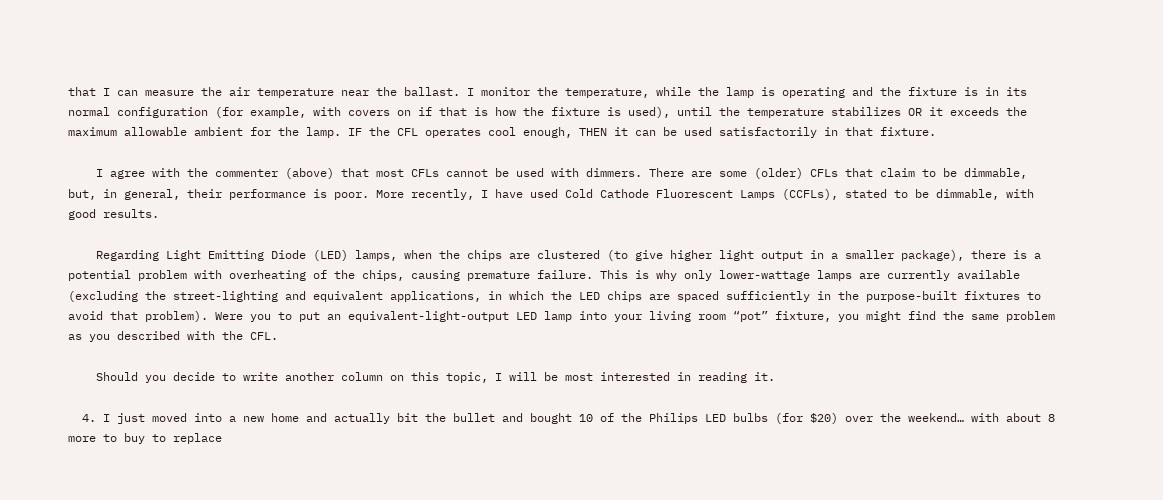that I can measure the air temperature near the ballast. I monitor the temperature, while the lamp is operating and the fixture is in its normal configuration (for example, with covers on if that is how the fixture is used), until the temperature stabilizes OR it exceeds the maximum allowable ambient for the lamp. IF the CFL operates cool enough, THEN it can be used satisfactorily in that fixture.

    I agree with the commenter (above) that most CFLs cannot be used with dimmers. There are some (older) CFLs that claim to be dimmable, but, in general, their performance is poor. More recently, I have used Cold Cathode Fluorescent Lamps (CCFLs), stated to be dimmable, with good results.

    Regarding Light Emitting Diode (LED) lamps, when the chips are clustered (to give higher light output in a smaller package), there is a potential problem with overheating of the chips, causing premature failure. This is why only lower-wattage lamps are currently available (excluding the street-lighting and equivalent applications, in which the LED chips are spaced sufficiently in the purpose-built fixtures to avoid that problem). Were you to put an equivalent-light-output LED lamp into your living room “pot” fixture, you might find the same problem as you described with the CFL.

    Should you decide to write another column on this topic, I will be most interested in reading it.

  4. I just moved into a new home and actually bit the bullet and bought 10 of the Philips LED bulbs (for $20) over the weekend… with about 8 more to buy to replace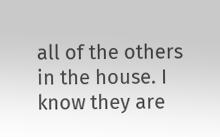all of the others in the house. I know they are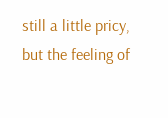still a little pricy, but the feeling of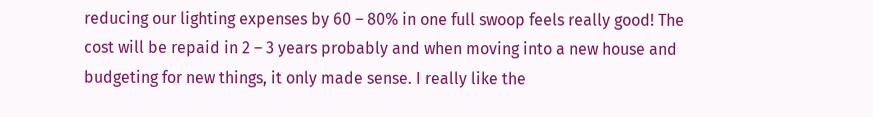reducing our lighting expenses by 60 – 80% in one full swoop feels really good! The cost will be repaid in 2 – 3 years probably and when moving into a new house and budgeting for new things, it only made sense. I really like the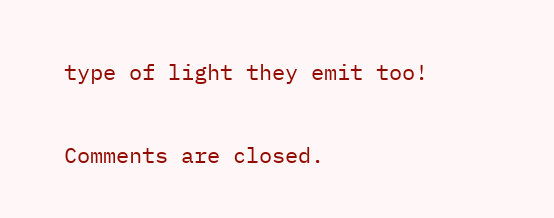type of light they emit too!

Comments are closed.